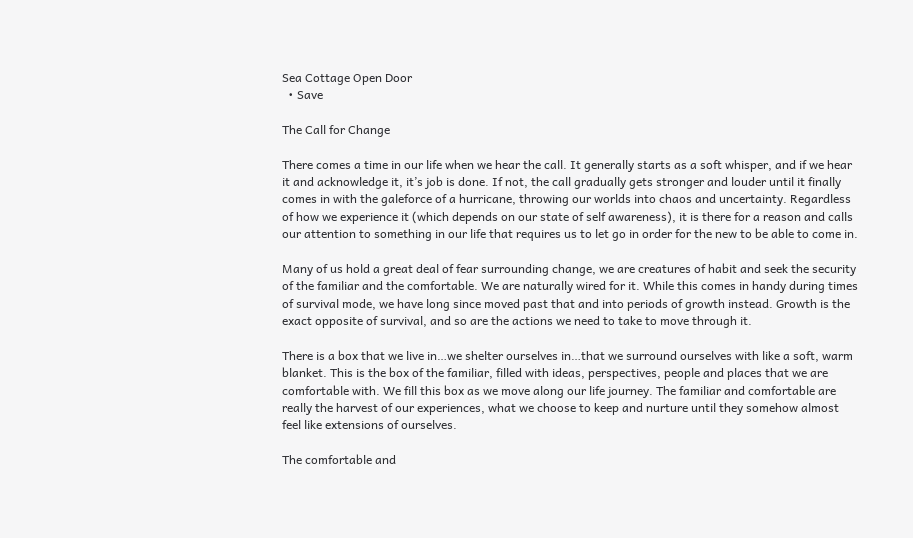Sea Cottage Open Door
  • Save

The Call for Change

There comes a time in our life when we hear the call. It generally starts as a soft whisper, and if we hear it and acknowledge it, it’s job is done. If not, the call gradually gets stronger and louder until it finally comes in with the galeforce of a hurricane, throwing our worlds into chaos and uncertainty. Regardless of how we experience it (which depends on our state of self awareness), it is there for a reason and calls our attention to something in our life that requires us to let go in order for the new to be able to come in.

Many of us hold a great deal of fear surrounding change, we are creatures of habit and seek the security of the familiar and the comfortable. We are naturally wired for it. While this comes in handy during times of survival mode, we have long since moved past that and into periods of growth instead. Growth is the exact opposite of survival, and so are the actions we need to take to move through it.

There is a box that we live in…we shelter ourselves in…that we surround ourselves with like a soft, warm blanket. This is the box of the familiar, filled with ideas, perspectives, people and places that we are comfortable with. We fill this box as we move along our life journey. The familiar and comfortable are really the harvest of our experiences, what we choose to keep and nurture until they somehow almost feel like extensions of ourselves.

The comfortable and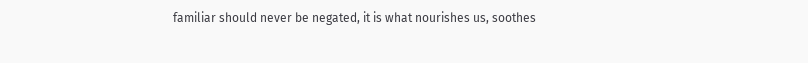familiar should never be negated, it is what nourishes us, soothes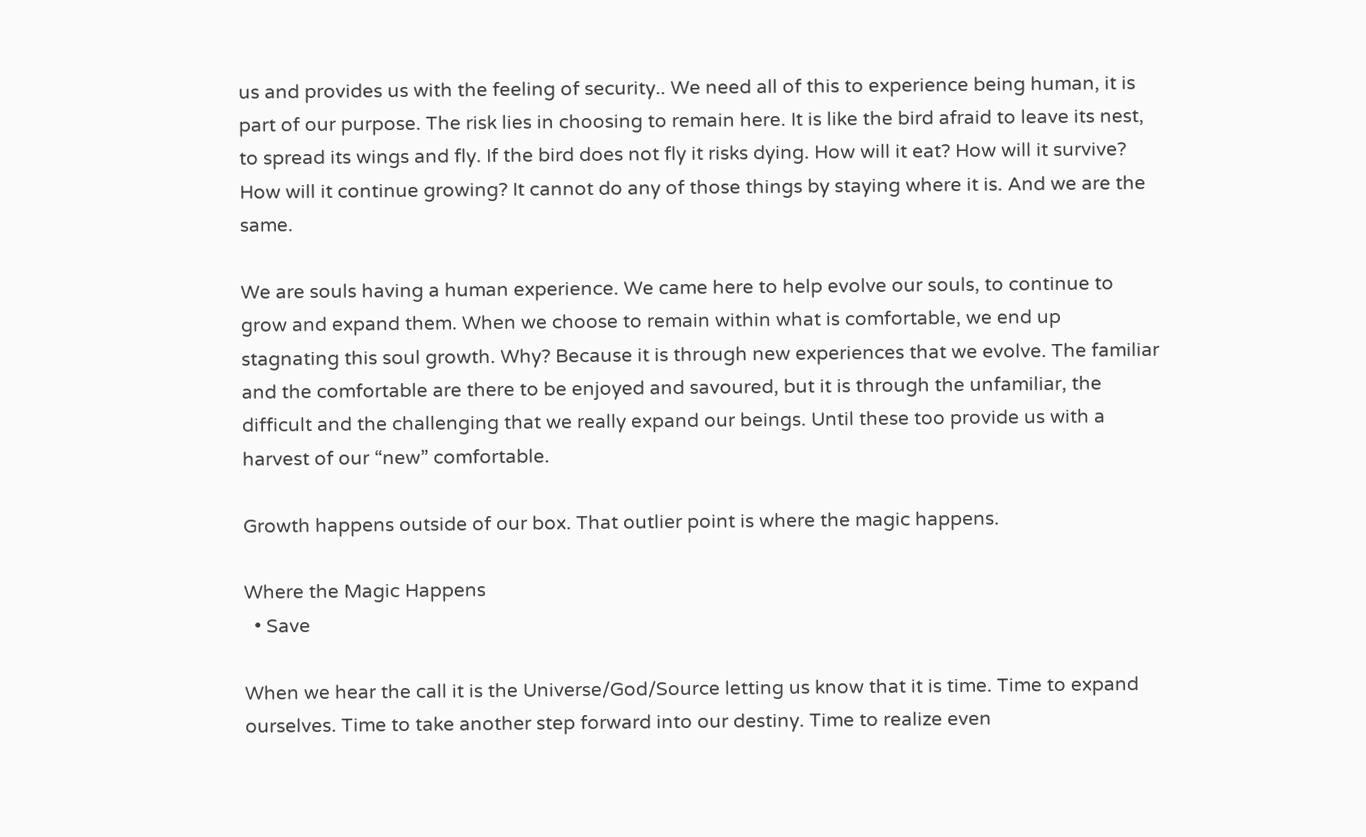us and provides us with the feeling of security.. We need all of this to experience being human, it is part of our purpose. The risk lies in choosing to remain here. It is like the bird afraid to leave its nest, to spread its wings and fly. If the bird does not fly it risks dying. How will it eat? How will it survive? How will it continue growing? It cannot do any of those things by staying where it is. And we are the same.

We are souls having a human experience. We came here to help evolve our souls, to continue to grow and expand them. When we choose to remain within what is comfortable, we end up stagnating this soul growth. Why? Because it is through new experiences that we evolve. The familiar and the comfortable are there to be enjoyed and savoured, but it is through the unfamiliar, the difficult and the challenging that we really expand our beings. Until these too provide us with a harvest of our “new” comfortable.

Growth happens outside of our box. That outlier point is where the magic happens.

Where the Magic Happens
  • Save

When we hear the call it is the Universe/God/Source letting us know that it is time. Time to expand ourselves. Time to take another step forward into our destiny. Time to realize even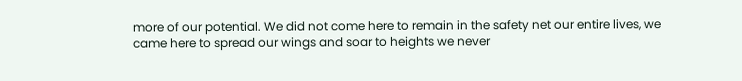more of our potential. We did not come here to remain in the safety net our entire lives, we came here to spread our wings and soar to heights we never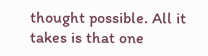thought possible. All it takes is that one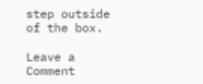step outside of the box.

Leave a Comment